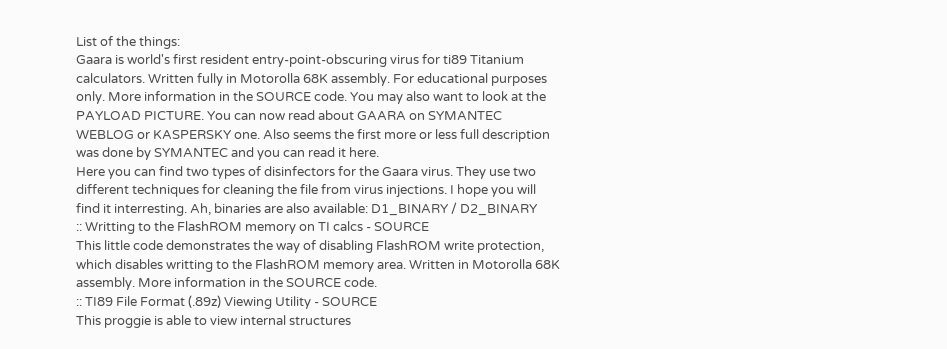List of the things:
Gaara is world's first resident entry-point-obscuring virus for ti89 Titanium calculators. Written fully in Motorolla 68K assembly. For educational purposes only. More information in the SOURCE code. You may also want to look at the PAYLOAD PICTURE. You can now read about GAARA on SYMANTEC WEBLOG or KASPERSKY one. Also seems the first more or less full description was done by SYMANTEC and you can read it here.
Here you can find two types of disinfectors for the Gaara virus. They use two different techniques for cleaning the file from virus injections. I hope you will find it interresting. Ah, binaries are also available: D1_BINARY / D2_BINARY
:: Writting to the FlashROM memory on TI calcs - SOURCE
This little code demonstrates the way of disabling FlashROM write protection, which disables writting to the FlashROM memory area. Written in Motorolla 68K assembly. More information in the SOURCE code.
:: TI89 File Format (.89z) Viewing Utility - SOURCE
This proggie is able to view internal structures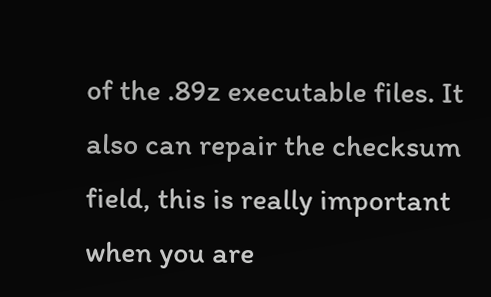of the .89z executable files. It also can repair the checksum field, this is really important when you are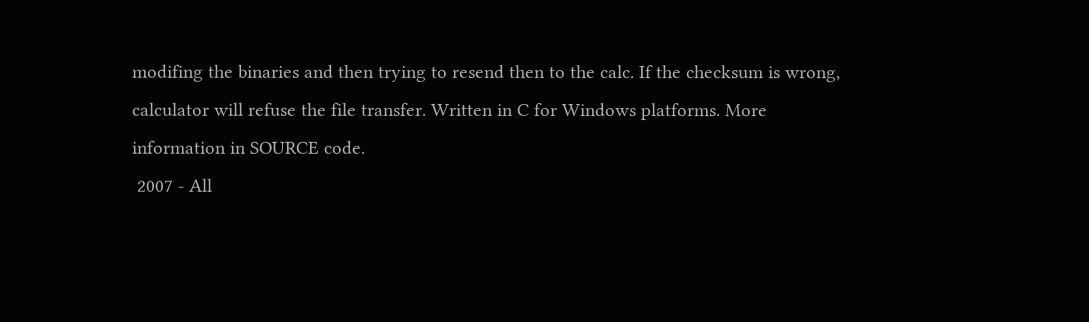modifing the binaries and then trying to resend then to the calc. If the checksum is wrong, calculator will refuse the file transfer. Written in C for Windows platforms. More information in SOURCE code.
 2007 - All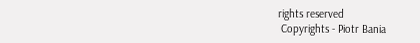rights reserved
 Copyrights - Piotr Bania